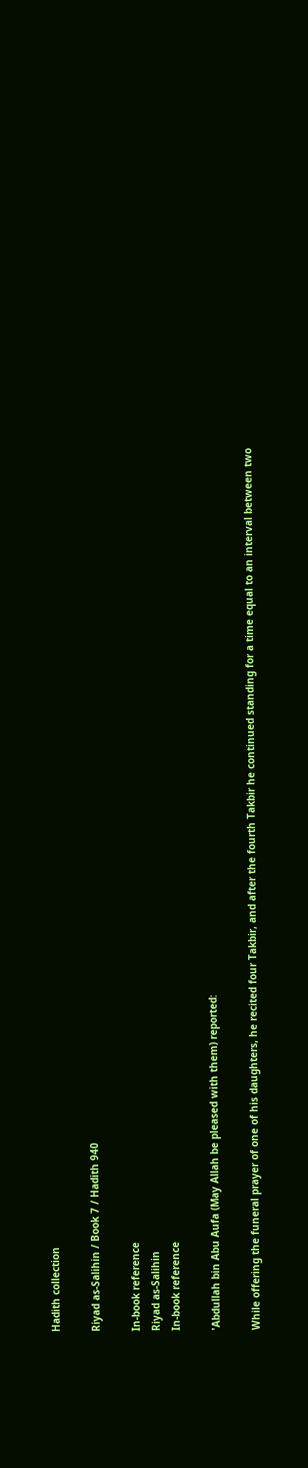Hadith collection

Riyad as-Salihin / Book 7 / Hadith 940

In-book reference
Riyad as-Salihin
In-book reference

'Abdullah bin Abu Aufa (May Allah be pleased with them) reported:

While offering the funeral prayer of one of his daughters, he recited four Takbir, and after the fourth Takbir he continued standing for a time equal to an interval between two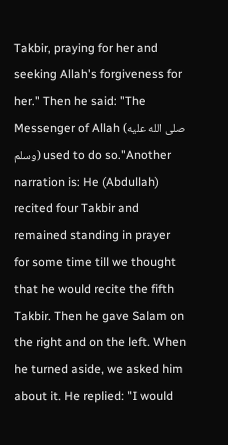Takbir, praying for her and seeking Allah's forgiveness for her." Then he said: "The Messenger of Allah (صلى الله عليه وسلم) used to do so."Another narration is: He (Abdullah) recited four Takbir and remained standing in prayer for some time till we thought that he would recite the fifth Takbir. Then he gave Salam on the right and on the left. When he turned aside, we asked him about it. He replied: "I would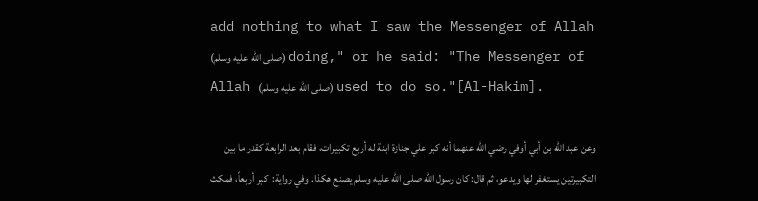add nothing to what I saw the Messenger of Allah (صلى الله عليه وسلم) doing," or he said: "The Messenger of Allah (صلى الله عليه وسلم) used to do so."[Al-Hakim].

وعن عبد الله بن أبي أوفي رضي الله عنهما أنه كبر علي جنازة ابنة له أربع تكبيرات، فقام بعد الرابعة كقدر ما بين التكبيرتين يستغفر لها ويدعو، ثم قال: كان رسول الله صلى الله عليه وسلم يصنع هكذا. وفي رواية:  كبر أربعاً، فمكث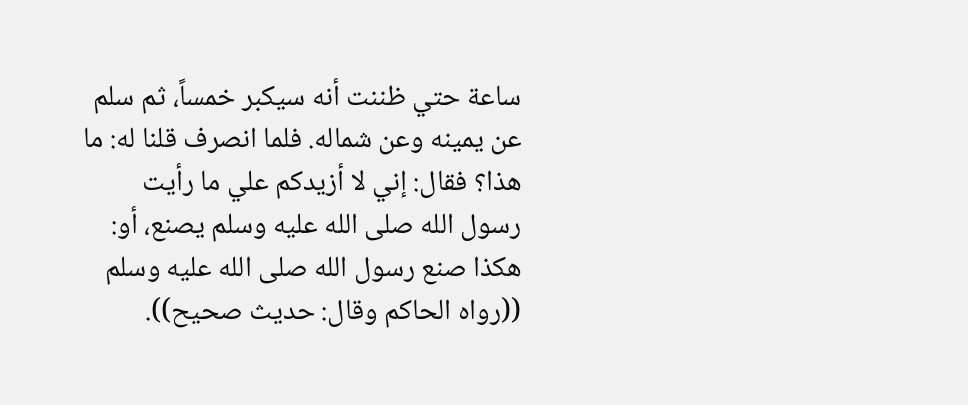ساعة حتي ظننت أنه سيكبر خمساً، ثم سلم عن يمينه وعن شماله. فلما انصرف قلنا له: ما هذا؟ فقال: إني لا أزيدكم علي ما رأيت رسول الله صلى الله عليه وسلم يصنع، أو: هكذا صنع رسول الله صلى الله عليه وسلم   ((رواه الحاكم وقال: حديث صحيح)).